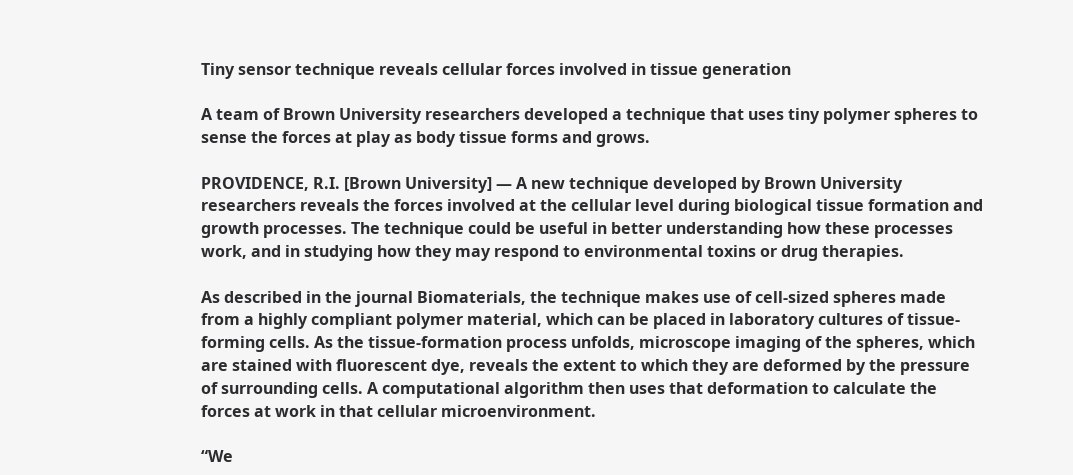Tiny sensor technique reveals cellular forces involved in tissue generation

A team of Brown University researchers developed a technique that uses tiny polymer spheres to sense the forces at play as body tissue forms and grows.

PROVIDENCE, R.I. [Brown University] — A new technique developed by Brown University researchers reveals the forces involved at the cellular level during biological tissue formation and growth processes. The technique could be useful in better understanding how these processes work, and in studying how they may respond to environmental toxins or drug therapies.

As described in the journal Biomaterials, the technique makes use of cell-sized spheres made from a highly compliant polymer material, which can be placed in laboratory cultures of tissue-forming cells. As the tissue-formation process unfolds, microscope imaging of the spheres, which are stained with fluorescent dye, reveals the extent to which they are deformed by the pressure of surrounding cells. A computational algorithm then uses that deformation to calculate the forces at work in that cellular microenvironment.

“We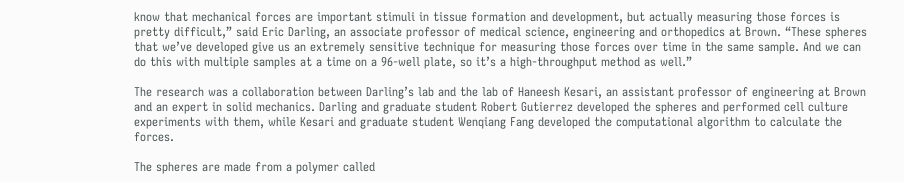know that mechanical forces are important stimuli in tissue formation and development, but actually measuring those forces is pretty difficult,” said Eric Darling, an associate professor of medical science, engineering and orthopedics at Brown. “These spheres that we’ve developed give us an extremely sensitive technique for measuring those forces over time in the same sample. And we can do this with multiple samples at a time on a 96-well plate, so it’s a high-throughput method as well.”

The research was a collaboration between Darling’s lab and the lab of Haneesh Kesari, an assistant professor of engineering at Brown and an expert in solid mechanics. Darling and graduate student Robert Gutierrez developed the spheres and performed cell culture experiments with them, while Kesari and graduate student Wenqiang Fang developed the computational algorithm to calculate the forces.

The spheres are made from a polymer called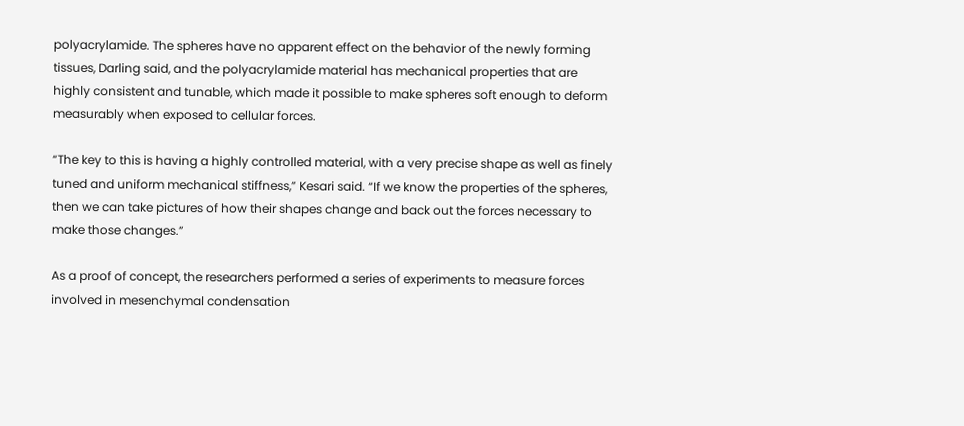polyacrylamide. The spheres have no apparent effect on the behavior of the newly forming tissues, Darling said, and the polyacrylamide material has mechanical properties that are highly consistent and tunable, which made it possible to make spheres soft enough to deform measurably when exposed to cellular forces.

“The key to this is having a highly controlled material, with a very precise shape as well as finely tuned and uniform mechanical stiffness,” Kesari said. “If we know the properties of the spheres, then we can take pictures of how their shapes change and back out the forces necessary to make those changes.”

As a proof of concept, the researchers performed a series of experiments to measure forces involved in mesenchymal condensation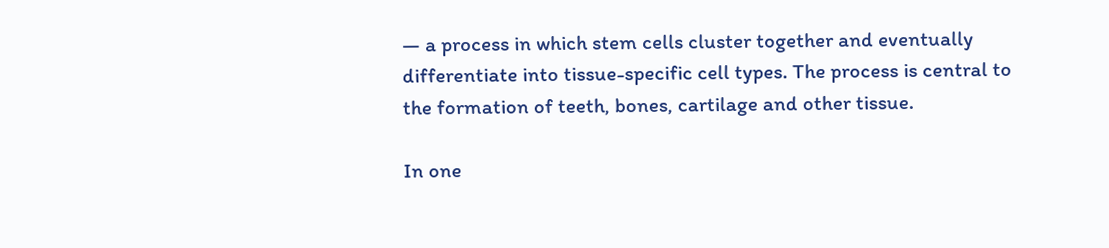— a process in which stem cells cluster together and eventually differentiate into tissue-specific cell types. The process is central to the formation of teeth, bones, cartilage and other tissue.

In one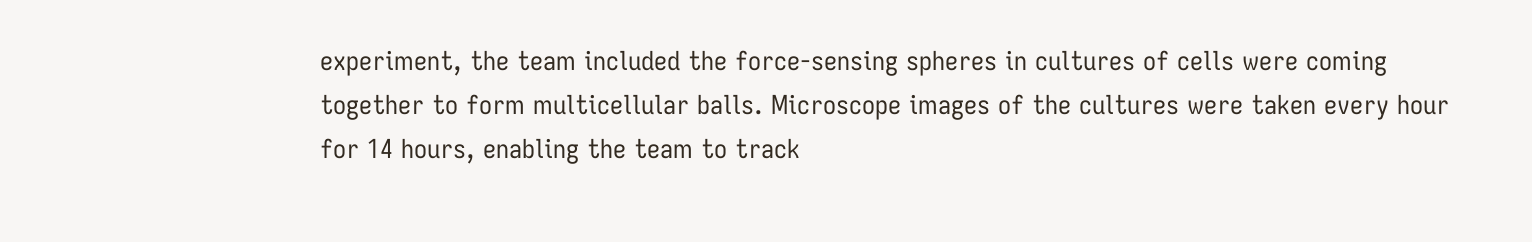experiment, the team included the force-sensing spheres in cultures of cells were coming together to form multicellular balls. Microscope images of the cultures were taken every hour for 14 hours, enabling the team to track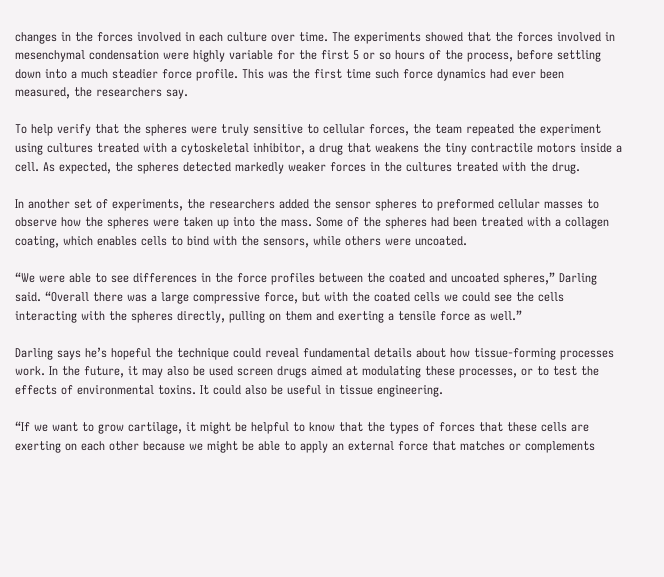changes in the forces involved in each culture over time. The experiments showed that the forces involved in mesenchymal condensation were highly variable for the first 5 or so hours of the process, before settling down into a much steadier force profile. This was the first time such force dynamics had ever been measured, the researchers say.

To help verify that the spheres were truly sensitive to cellular forces, the team repeated the experiment using cultures treated with a cytoskeletal inhibitor, a drug that weakens the tiny contractile motors inside a cell. As expected, the spheres detected markedly weaker forces in the cultures treated with the drug.

In another set of experiments, the researchers added the sensor spheres to preformed cellular masses to observe how the spheres were taken up into the mass. Some of the spheres had been treated with a collagen coating, which enables cells to bind with the sensors, while others were uncoated.

“We were able to see differences in the force profiles between the coated and uncoated spheres,” Darling said. “Overall there was a large compressive force, but with the coated cells we could see the cells interacting with the spheres directly, pulling on them and exerting a tensile force as well.”

Darling says he’s hopeful the technique could reveal fundamental details about how tissue-forming processes work. In the future, it may also be used screen drugs aimed at modulating these processes, or to test the effects of environmental toxins. It could also be useful in tissue engineering.

“If we want to grow cartilage, it might be helpful to know that the types of forces that these cells are exerting on each other because we might be able to apply an external force that matches or complements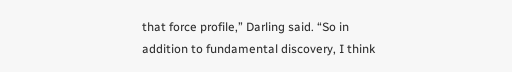that force profile,” Darling said. “So in addition to fundamental discovery, I think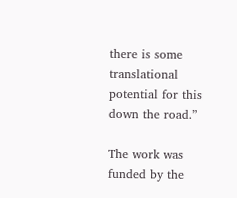there is some translational potential for this down the road.”

The work was funded by the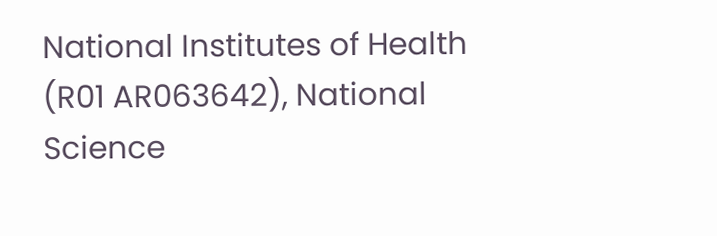National Institutes of Health (R01 AR063642), National Science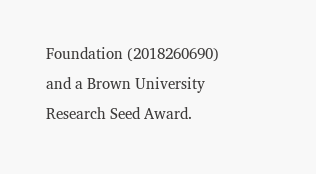Foundation (2018260690) and a Brown University Research Seed Award.